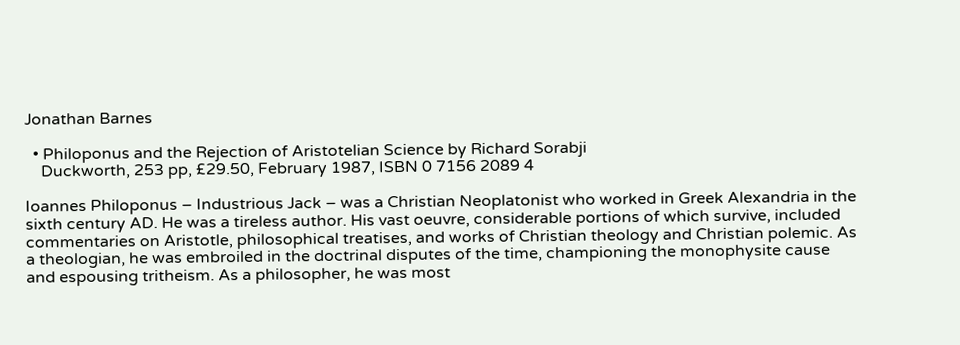Jonathan Barnes

  • Philoponus and the Rejection of Aristotelian Science by Richard Sorabji
    Duckworth, 253 pp, £29.50, February 1987, ISBN 0 7156 2089 4

Ioannes Philoponus – Industrious Jack – was a Christian Neoplatonist who worked in Greek Alexandria in the sixth century AD. He was a tireless author. His vast oeuvre, considerable portions of which survive, included commentaries on Aristotle, philosophical treatises, and works of Christian theology and Christian polemic. As a theologian, he was embroiled in the doctrinal disputes of the time, championing the monophysite cause and espousing tritheism. As a philosopher, he was most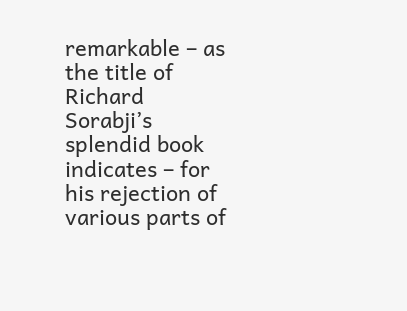remarkable – as the title of Richard Sorabji’s splendid book indicates – for his rejection of various parts of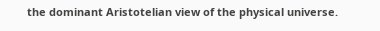the dominant Aristotelian view of the physical universe.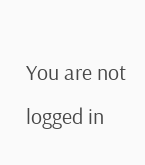You are not logged in